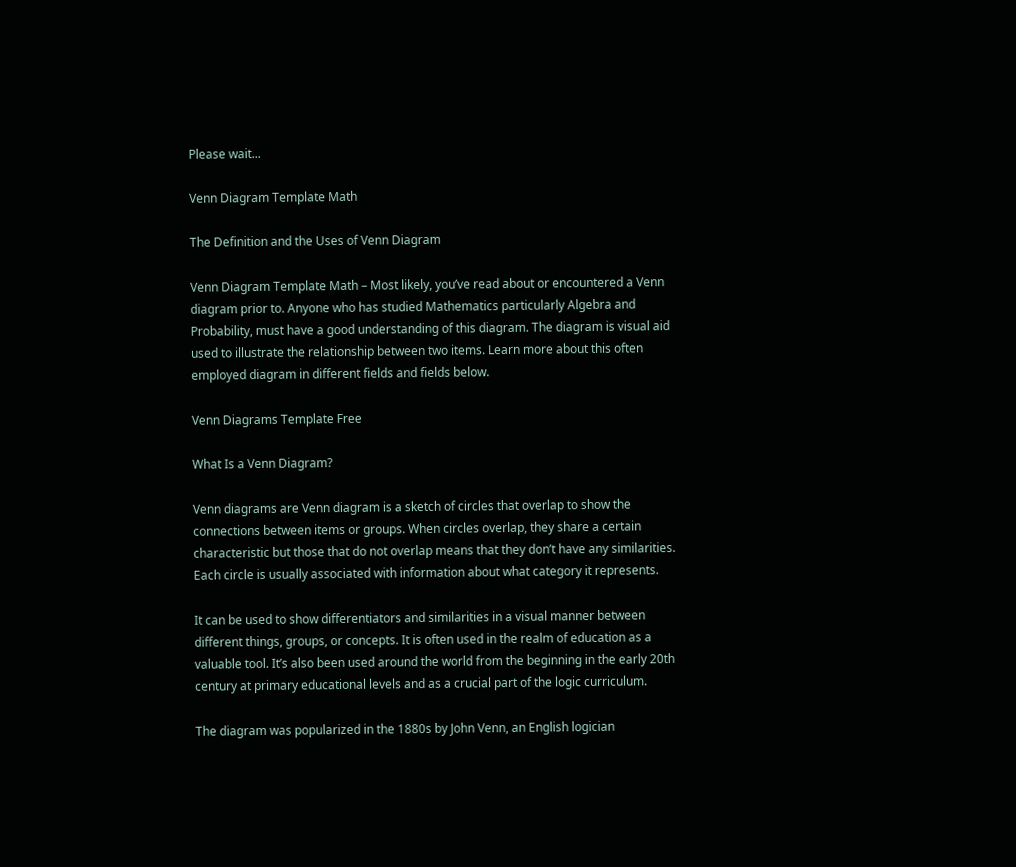Please wait...

Venn Diagram Template Math

The Definition and the Uses of Venn Diagram

Venn Diagram Template Math – Most likely, you’ve read about or encountered a Venn diagram prior to. Anyone who has studied Mathematics particularly Algebra and Probability, must have a good understanding of this diagram. The diagram is visual aid used to illustrate the relationship between two items. Learn more about this often employed diagram in different fields and fields below.

Venn Diagrams Template Free

What Is a Venn Diagram?

Venn diagrams are Venn diagram is a sketch of circles that overlap to show the connections between items or groups. When circles overlap, they share a certain characteristic but those that do not overlap means that they don’t have any similarities. Each circle is usually associated with information about what category it represents.

It can be used to show differentiators and similarities in a visual manner between different things, groups, or concepts. It is often used in the realm of education as a valuable tool. It’s also been used around the world from the beginning in the early 20th century at primary educational levels and as a crucial part of the logic curriculum.

The diagram was popularized in the 1880s by John Venn, an English logician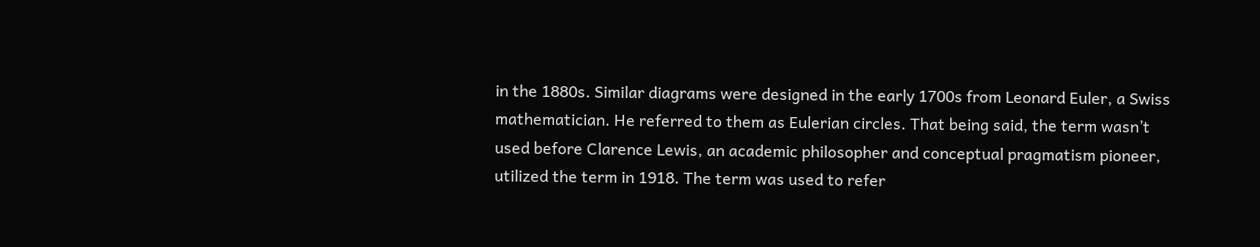in the 1880s. Similar diagrams were designed in the early 1700s from Leonard Euler, a Swiss mathematician. He referred to them as Eulerian circles. That being said, the term wasn’t used before Clarence Lewis, an academic philosopher and conceptual pragmatism pioneer, utilized the term in 1918. The term was used to refer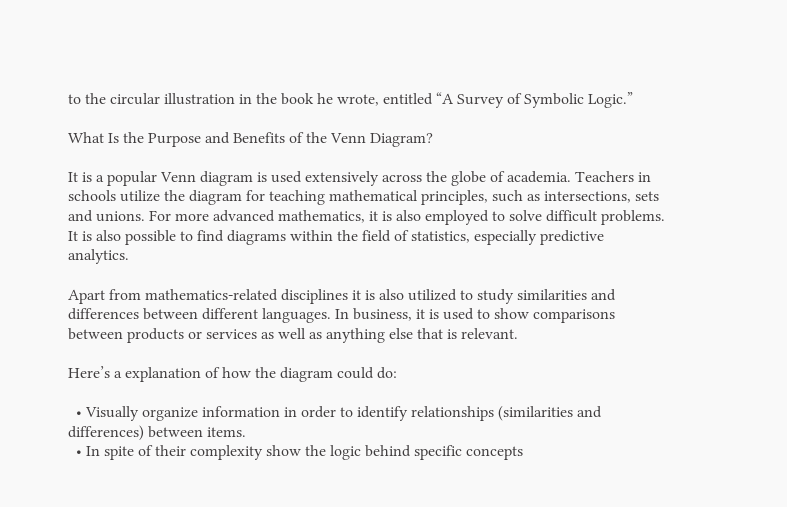to the circular illustration in the book he wrote, entitled “A Survey of Symbolic Logic.”

What Is the Purpose and Benefits of the Venn Diagram?

It is a popular Venn diagram is used extensively across the globe of academia. Teachers in schools utilize the diagram for teaching mathematical principles, such as intersections, sets and unions. For more advanced mathematics, it is also employed to solve difficult problems. It is also possible to find diagrams within the field of statistics, especially predictive analytics.

Apart from mathematics-related disciplines it is also utilized to study similarities and differences between different languages. In business, it is used to show comparisons between products or services as well as anything else that is relevant.

Here’s a explanation of how the diagram could do:

  • Visually organize information in order to identify relationships (similarities and differences) between items.
  • In spite of their complexity show the logic behind specific concepts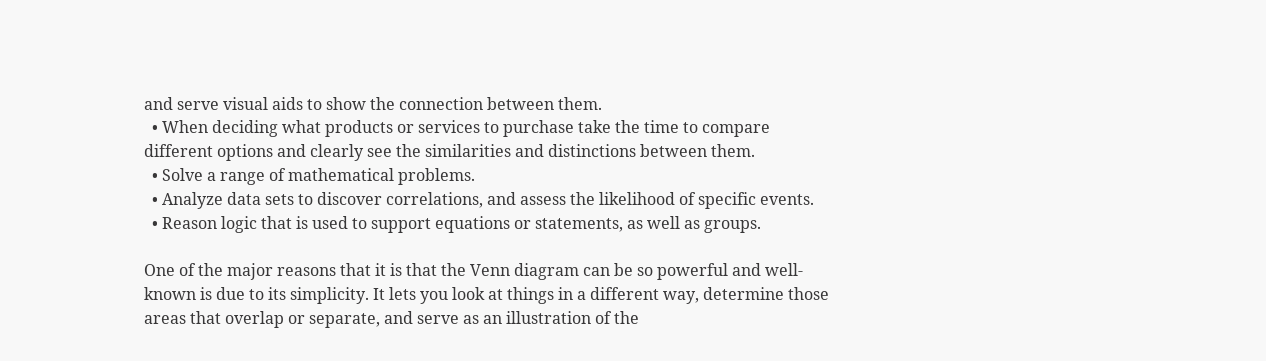and serve visual aids to show the connection between them.
  • When deciding what products or services to purchase take the time to compare different options and clearly see the similarities and distinctions between them.
  • Solve a range of mathematical problems.
  • Analyze data sets to discover correlations, and assess the likelihood of specific events.
  • Reason logic that is used to support equations or statements, as well as groups.

One of the major reasons that it is that the Venn diagram can be so powerful and well-known is due to its simplicity. It lets you look at things in a different way, determine those areas that overlap or separate, and serve as an illustration of the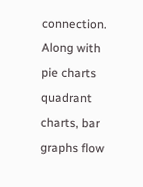connection. Along with pie charts quadrant charts, bar graphs flow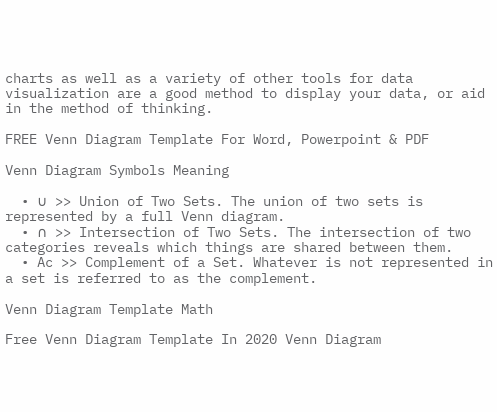charts as well as a variety of other tools for data visualization are a good method to display your data, or aid in the method of thinking.

FREE Venn Diagram Template For Word, Powerpoint & PDF

Venn Diagram Symbols Meaning

  • ∪ >> Union of Two Sets. The union of two sets is represented by a full Venn diagram.
  • ∩ >> Intersection of Two Sets. The intersection of two categories reveals which things are shared between them.
  • Ac >> Complement of a Set. Whatever is not represented in a set is referred to as the complement.

Venn Diagram Template Math

Free Venn Diagram Template In 2020 Venn Diagram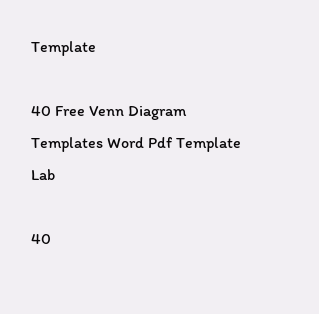Template

40 Free Venn Diagram Templates Word Pdf Template Lab

40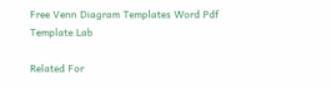Free Venn Diagram Templates Word Pdf Template Lab

Related For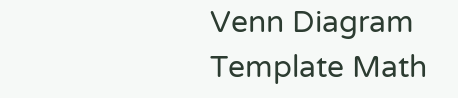Venn Diagram Template Math